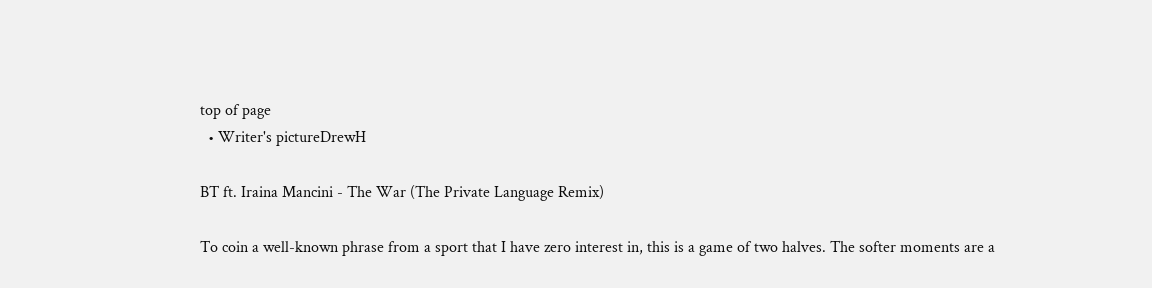top of page
  • Writer's pictureDrewH

BT ft. Iraina Mancini - The War (The Private Language Remix)

To coin a well-known phrase from a sport that I have zero interest in, this is a game of two halves. The softer moments are a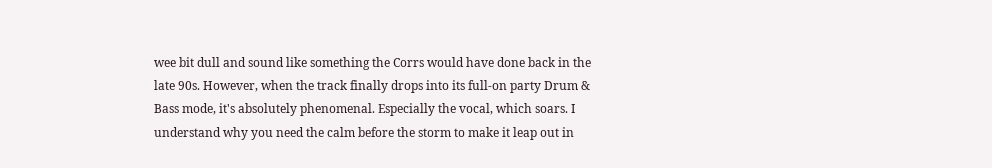wee bit dull and sound like something the Corrs would have done back in the late 90s. However, when the track finally drops into its full-on party Drum & Bass mode, it's absolutely phenomenal. Especially the vocal, which soars. I understand why you need the calm before the storm to make it leap out in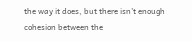the way it does, but there isn't enough cohesion between the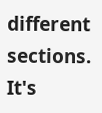different sections. It's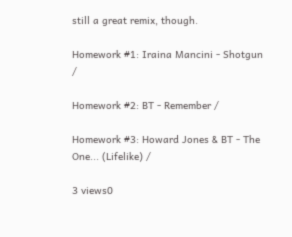still a great remix, though.

Homework #1: Iraina Mancini - Shotgun /

Homework #2: BT - Remember /

Homework #3: Howard Jones & BT - The One... (Lifelike) /

3 views0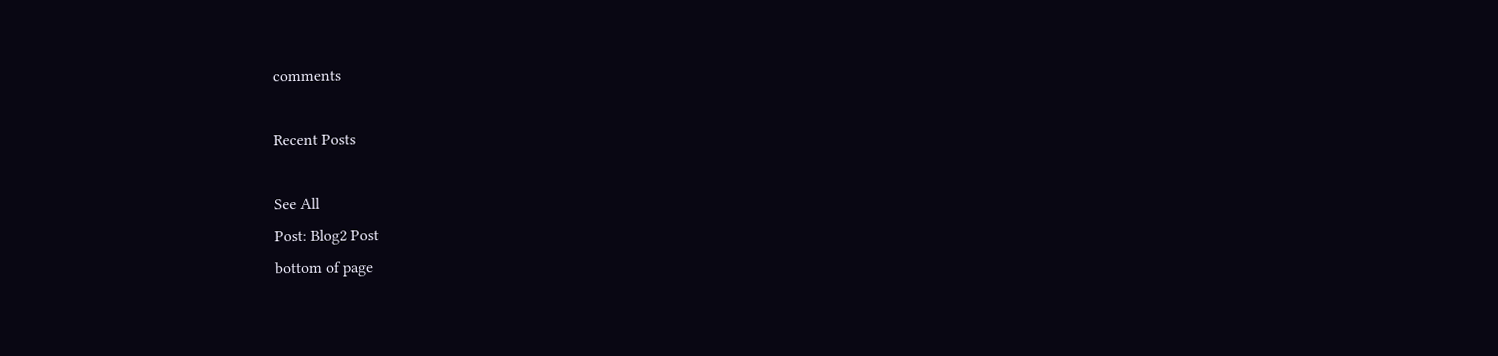comments

Recent Posts

See All
Post: Blog2 Post
bottom of page